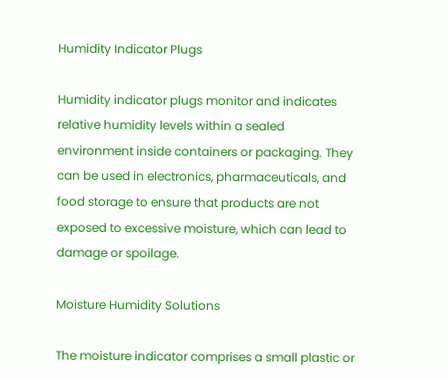Humidity Indicator Plugs

Humidity indicator plugs monitor and indicates relative humidity levels within a sealed environment inside containers or packaging. They can be used in electronics, pharmaceuticals, and food storage to ensure that products are not exposed to excessive moisture, which can lead to damage or spoilage.

Moisture Humidity Solutions

The moisture indicator comprises a small plastic or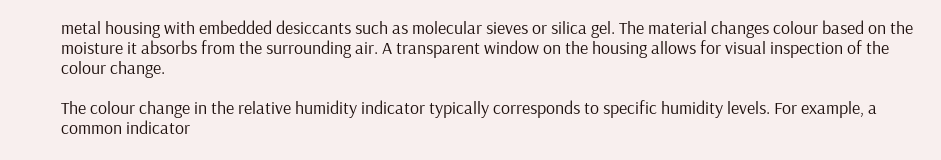metal housing with embedded desiccants such as molecular sieves or silica gel. The material changes colour based on the moisture it absorbs from the surrounding air. A transparent window on the housing allows for visual inspection of the colour change.

The colour change in the relative humidity indicator typically corresponds to specific humidity levels. For example, a common indicator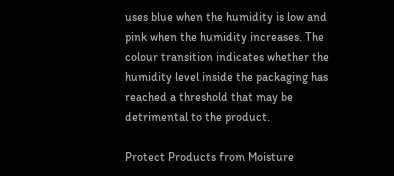uses blue when the humidity is low and pink when the humidity increases. The colour transition indicates whether the humidity level inside the packaging has reached a threshold that may be detrimental to the product.

Protect Products from Moisture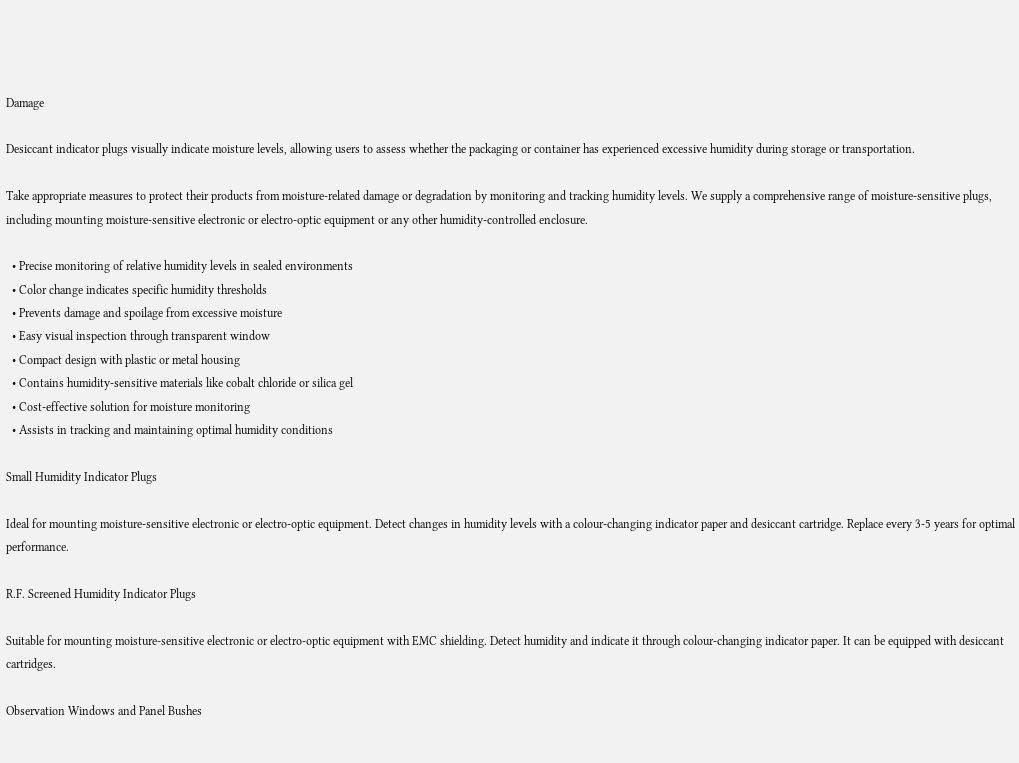Damage

Desiccant indicator plugs visually indicate moisture levels, allowing users to assess whether the packaging or container has experienced excessive humidity during storage or transportation.

Take appropriate measures to protect their products from moisture-related damage or degradation by monitoring and tracking humidity levels. We supply a comprehensive range of moisture-sensitive plugs, including mounting moisture-sensitive electronic or electro-optic equipment or any other humidity-controlled enclosure.

  • Precise monitoring of relative humidity levels in sealed environments
  • Color change indicates specific humidity thresholds
  • Prevents damage and spoilage from excessive moisture
  • Easy visual inspection through transparent window
  • Compact design with plastic or metal housing
  • Contains humidity-sensitive materials like cobalt chloride or silica gel
  • Cost-effective solution for moisture monitoring
  • Assists in tracking and maintaining optimal humidity conditions

Small Humidity Indicator Plugs

Ideal for mounting moisture-sensitive electronic or electro-optic equipment. Detect changes in humidity levels with a colour-changing indicator paper and desiccant cartridge. Replace every 3-5 years for optimal performance.

R.F. Screened Humidity Indicator Plugs

Suitable for mounting moisture-sensitive electronic or electro-optic equipment with EMC shielding. Detect humidity and indicate it through colour-changing indicator paper. It can be equipped with desiccant cartridges.

Observation Windows and Panel Bushes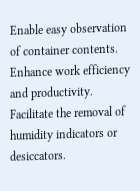Enable easy observation of container contents. Enhance work efficiency and productivity. Facilitate the removal of humidity indicators or desiccators.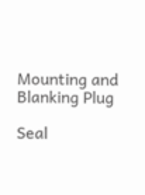Mounting and Blanking Plug

Seal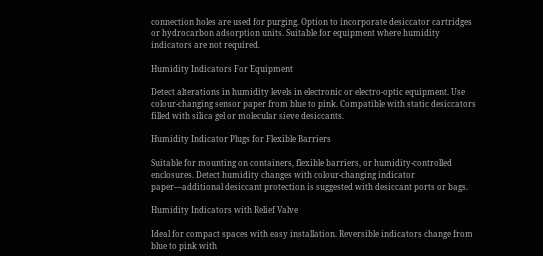connection holes are used for purging. Option to incorporate desiccator cartridges or hydrocarbon adsorption units. Suitable for equipment where humidity indicators are not required.

Humidity Indicators For Equipment

Detect alterations in humidity levels in electronic or electro-optic equipment. Use colour-changing sensor paper from blue to pink. Compatible with static desiccators filled with silica gel or molecular sieve desiccants.

Humidity Indicator Plugs for Flexible Barriers

Suitable for mounting on containers, flexible barriers, or humidity-controlled enclosures. Detect humidity changes with colour-changing indicator paper—additional desiccant protection is suggested with desiccant ports or bags.

Humidity Indicators with Relief Valve

Ideal for compact spaces with easy installation. Reversible indicators change from blue to pink with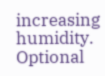increasing humidity. Optional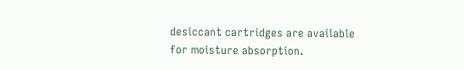desiccant cartridges are available for moisture absorption.